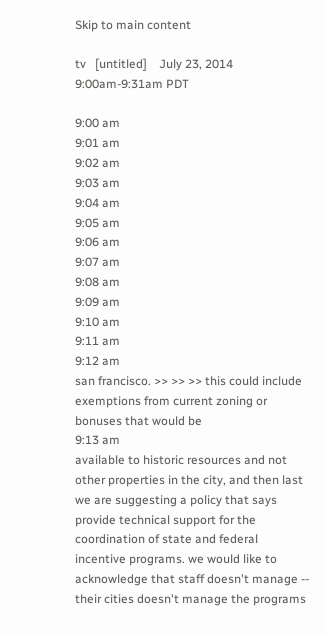Skip to main content

tv   [untitled]    July 23, 2014 9:00am-9:31am PDT

9:00 am
9:01 am
9:02 am
9:03 am
9:04 am
9:05 am
9:06 am
9:07 am
9:08 am
9:09 am
9:10 am
9:11 am
9:12 am
san francisco. >> >> >> this could include exemptions from current zoning or bonuses that would be
9:13 am
available to historic resources and not other properties in the city, and then last we are suggesting a policy that says provide technical support for the coordination of state and federal incentive programs. we would like to acknowledge that staff doesn't manage -- their cities doesn't manage the programs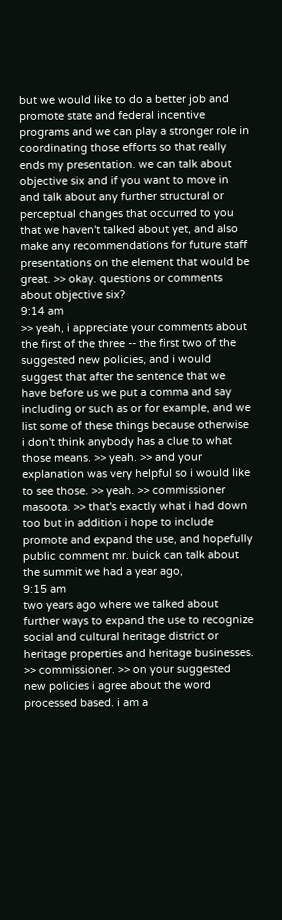but we would like to do a better job and promote state and federal incentive programs and we can play a stronger role in coordinating those efforts so that really ends my presentation. we can talk about objective six and if you want to move in and talk about any further structural or perceptual changes that occurred to you that we haven't talked about yet, and also make any recommendations for future staff presentations on the element that would be great. >> okay. questions or comments about objective six?
9:14 am
>> yeah, i appreciate your comments about the first of the three -- the first two of the suggested new policies, and i would suggest that after the sentence that we have before us we put a comma and say including or such as or for example, and we list some of these things because otherwise i don't think anybody has a clue to what those means. >> yeah. >> and your explanation was very helpful so i would like to see those. >> yeah. >> commissioner masoota. >> that's exactly what i had down too but in addition i hope to include promote and expand the use, and hopefully public comment mr. buick can talk about the summit we had a year ago,
9:15 am
two years ago where we talked about further ways to expand the use to recognize social and cultural heritage district or heritage properties and heritage businesses. >> commissioner. >> on your suggested new policies i agree about the word processed based. i am a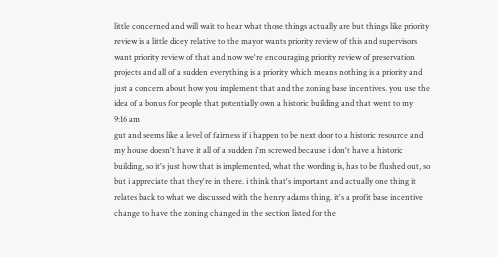little concerned and will wait to hear what those things actually are but things like priority review is a little dicey relative to the mayor wants priority review of this and supervisors want priority review of that and now we're encouraging priority review of preservation projects and all of a sudden everything is a priority which means nothing is a priority and just a concern about how you implement that and the zoning base incentives. you use the idea of a bonus for people that potentially own a historic building and that went to my
9:16 am
gut and seems like a level of fairness if i happen to be next door to a historic resource and my house doesn't have it all of a sudden i'm screwed because i don't have a historic building, so it's just how that is implemented, what the wording is, has to be flushed out, so but i appreciate that they're in there. i think that's important and actually one thing it relates back to what we discussed with the henry adams thing. it's a profit base incentive change to have the zoning changed in the section listed for the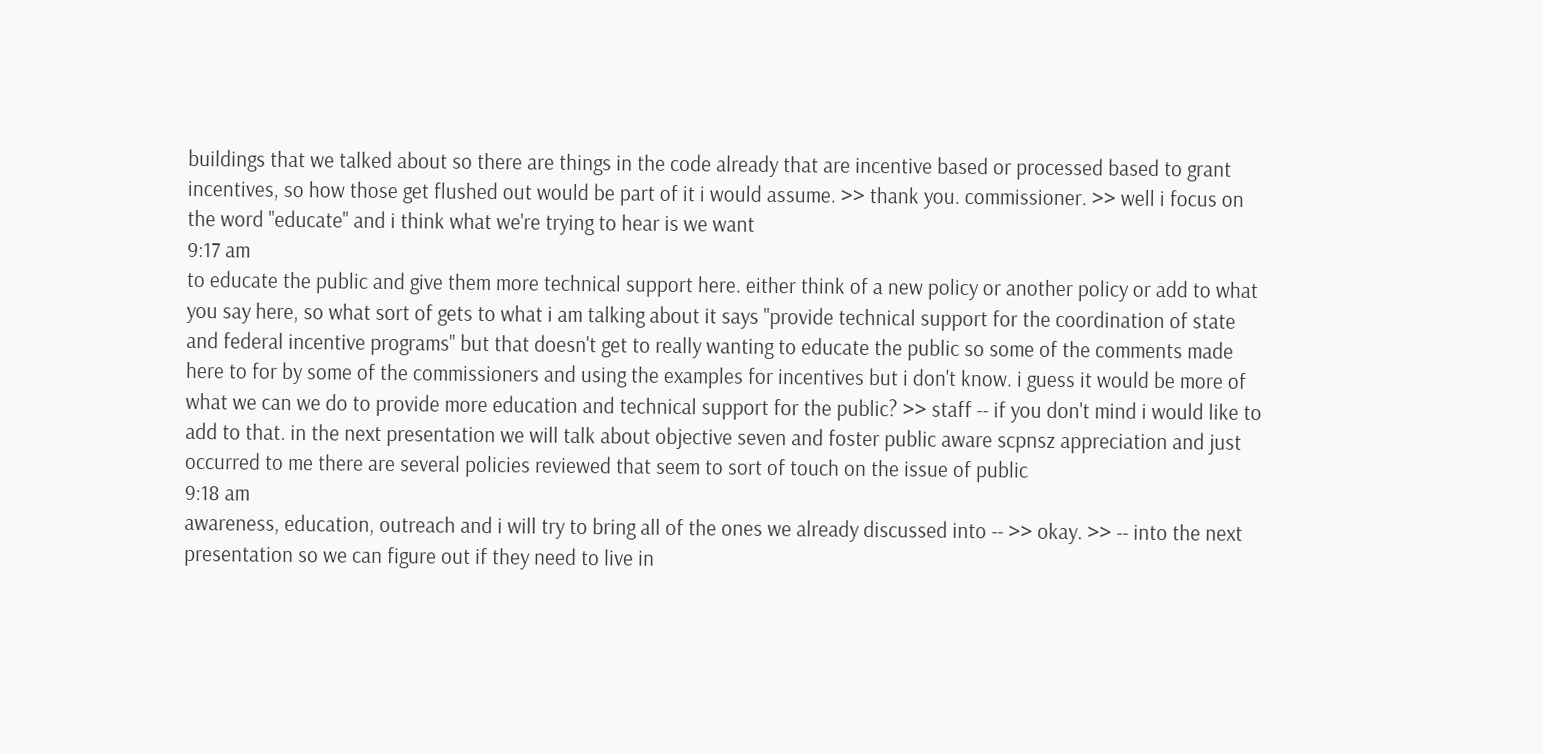buildings that we talked about so there are things in the code already that are incentive based or processed based to grant incentives, so how those get flushed out would be part of it i would assume. >> thank you. commissioner. >> well i focus on the word "educate" and i think what we're trying to hear is we want
9:17 am
to educate the public and give them more technical support here. either think of a new policy or another policy or add to what you say here, so what sort of gets to what i am talking about it says "provide technical support for the coordination of state and federal incentive programs" but that doesn't get to really wanting to educate the public so some of the comments made here to for by some of the commissioners and using the examples for incentives but i don't know. i guess it would be more of what we can we do to provide more education and technical support for the public? >> staff -- if you don't mind i would like to add to that. in the next presentation we will talk about objective seven and foster public aware scpnsz appreciation and just occurred to me there are several policies reviewed that seem to sort of touch on the issue of public
9:18 am
awareness, education, outreach and i will try to bring all of the ones we already discussed into -- >> okay. >> -- into the next presentation so we can figure out if they need to live in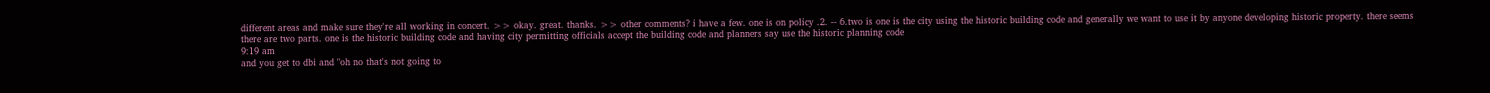different areas and make sure they're all working in concert. >> okay. great. thanks. >> other comments? i have a few. one is on policy .2. -- 6.two is one is the city using the historic building code and generally we want to use it by anyone developing historic property. there seems there are two parts. one is the historic building code and having city permitting officials accept the building code and planners say use the historic planning code
9:19 am
and you get to dbi and "oh no that's not going to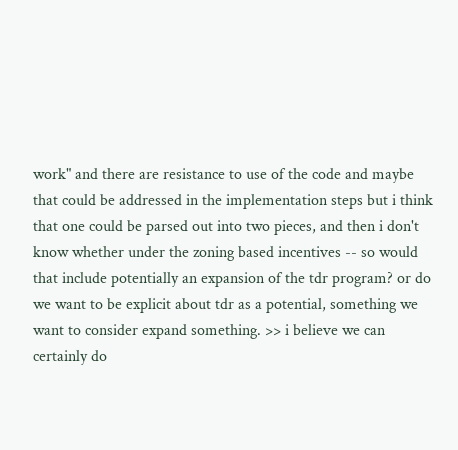work" and there are resistance to use of the code and maybe that could be addressed in the implementation steps but i think that one could be parsed out into two pieces, and then i don't know whether under the zoning based incentives -- so would that include potentially an expansion of the tdr program? or do we want to be explicit about tdr as a potential, something we want to consider expand something. >> i believe we can certainly do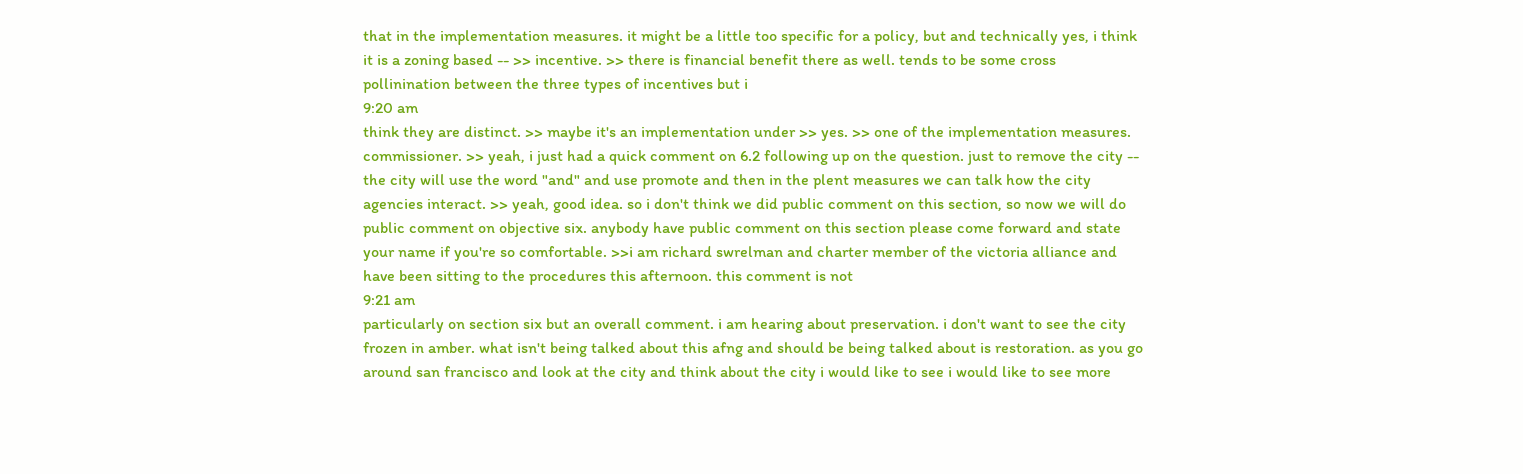that in the implementation measures. it might be a little too specific for a policy, but and technically yes, i think it is a zoning based -- >> incentive. >> there is financial benefit there as well. tends to be some cross pollinination between the three types of incentives but i
9:20 am
think they are distinct. >> maybe it's an implementation under >> yes. >> one of the implementation measures. commissioner. >> yeah, i just had a quick comment on 6.2 following up on the question. just to remove the city -- the city will use the word "and" and use promote and then in the plent measures we can talk how the city agencies interact. >> yeah, good idea. so i don't think we did public comment on this section, so now we will do public comment on objective six. anybody have public comment on this section please come forward and state your name if you're so comfortable. >>i am richard swrelman and charter member of the victoria alliance and have been sitting to the procedures this afternoon. this comment is not
9:21 am
particularly on section six but an overall comment. i am hearing about preservation. i don't want to see the city frozen in amber. what isn't being talked about this afng and should be being talked about is restoration. as you go around san francisco and look at the city and think about the city i would like to see i would like to see more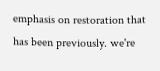emphasis on restoration that has been previously. we're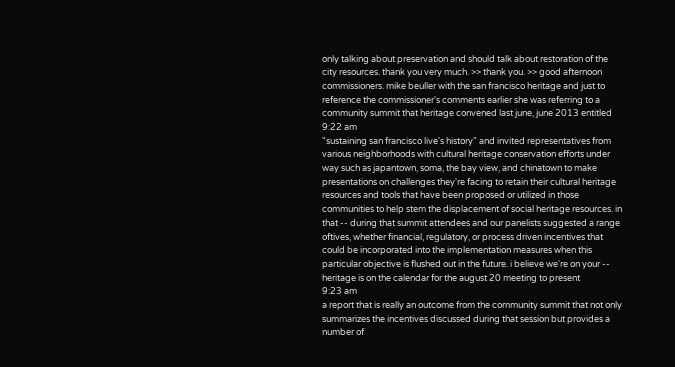only talking about preservation and should talk about restoration of the city resources. thank you very much. >> thank you. >> good afternoon commissioners. mike beuller with the san francisco heritage and just to reference the commissioner's comments earlier she was referring to a community summit that heritage convened last june, june 2013 entitled
9:22 am
"sustaining san francisco live's history" and invited representatives from various neighborhoods with cultural heritage conservation efforts under way such as japantown, soma, the bay view, and chinatown to make presentations on challenges they're facing to retain their cultural heritage resources and tools that have been proposed or utilized in those communities to help stem the displacement of social heritage resources. in that -- during that summit attendees and our panelists suggested a range oftives, whether financial, regulatory, or process driven incentives that could be incorporated into the implementation measures when this particular objective is flushed out in the future. i believe we're on your -- heritage is on the calendar for the august 20 meeting to present
9:23 am
a report that is really an outcome from the community summit that not only summarizes the incentives discussed during that session but provides a number of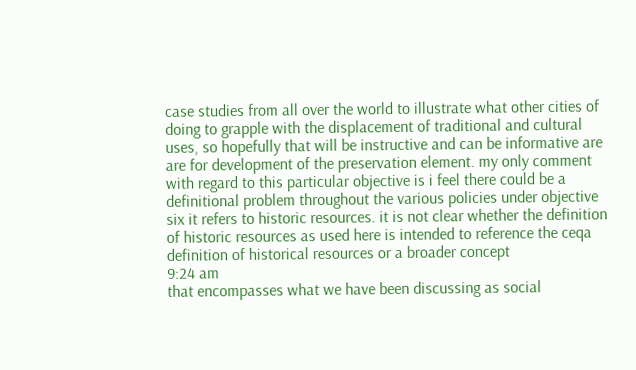case studies from all over the world to illustrate what other cities of doing to grapple with the displacement of traditional and cultural uses, so hopefully that will be instructive and can be informative are are for development of the preservation element. my only comment with regard to this particular objective is i feel there could be a definitional problem throughout the various policies under objective six it refers to historic resources. it is not clear whether the definition of historic resources as used here is intended to reference the ceqa definition of historical resources or a broader concept
9:24 am
that encompasses what we have been discussing as social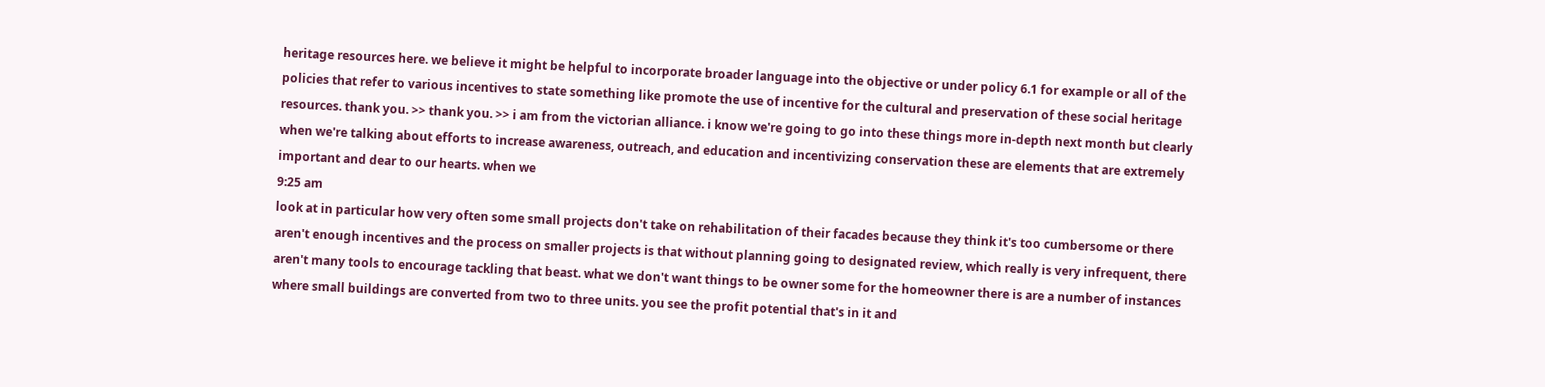heritage resources here. we believe it might be helpful to incorporate broader language into the objective or under policy 6.1 for example or all of the policies that refer to various incentives to state something like promote the use of incentive for the cultural and preservation of these social heritage resources. thank you. >> thank you. >> i am from the victorian alliance. i know we're going to go into these things more in-depth next month but clearly when we're talking about efforts to increase awareness, outreach, and education and incentivizing conservation these are elements that are extremely important and dear to our hearts. when we
9:25 am
look at in particular how very often some small projects don't take on rehabilitation of their facades because they think it's too cumbersome or there aren't enough incentives and the process on smaller projects is that without planning going to designated review, which really is very infrequent, there aren't many tools to encourage tackling that beast. what we don't want things to be owner some for the homeowner there is are a number of instances where small buildings are converted from two to three units. you see the profit potential that's in it and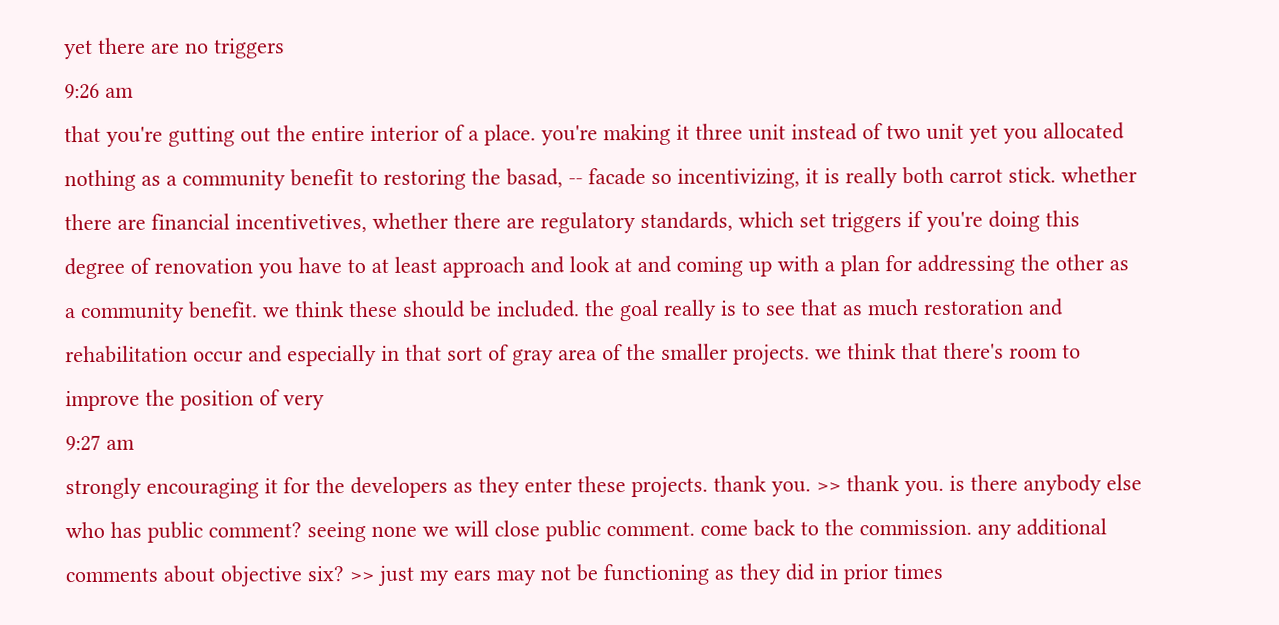yet there are no triggers
9:26 am
that you're gutting out the entire interior of a place. you're making it three unit instead of two unit yet you allocated nothing as a community benefit to restoring the basad, -- facade so incentivizing, it is really both carrot stick. whether there are financial incentivetives, whether there are regulatory standards, which set triggers if you're doing this degree of renovation you have to at least approach and look at and coming up with a plan for addressing the other as a community benefit. we think these should be included. the goal really is to see that as much restoration and rehabilitation occur and especially in that sort of gray area of the smaller projects. we think that there's room to improve the position of very
9:27 am
strongly encouraging it for the developers as they enter these projects. thank you. >> thank you. is there anybody else who has public comment? seeing none we will close public comment. come back to the commission. any additional comments about objective six? >> just my ears may not be functioning as they did in prior times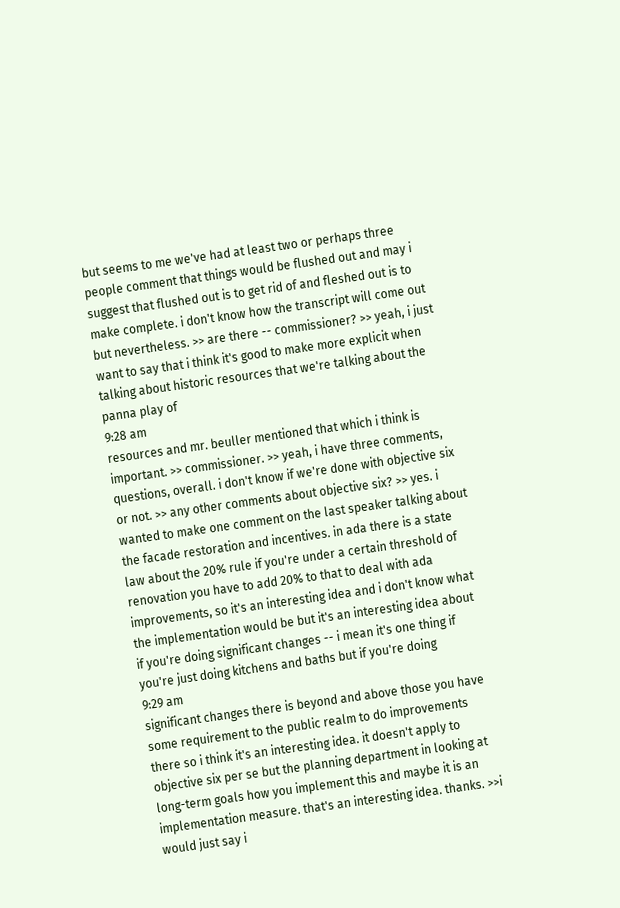but seems to me we've had at least two or perhaps three people comment that things would be flushed out and may i suggest that flushed out is to get rid of and fleshed out is to make complete. i don't know how the transcript will come out but nevertheless. >> are there -- commissioner? >> yeah, i just want to say that i think it's good to make more explicit when talking about historic resources that we're talking about the panna play of
9:28 am
resources and mr. beuller mentioned that which i think is important. >> commissioner. >> yeah, i have three comments, questions, overall. i don't know if we're done with objective six or not. >> any other comments about objective six? >> yes. i wanted to make one comment on the last speaker talking about the facade restoration and incentives. in ada there is a state law about the 20% rule if you're under a certain threshold of renovation you have to add 20% to that to deal with ada improvements, so it's an interesting idea and i don't know what the implementation would be but it's an interesting idea about if you're doing significant changes -- i mean it's one thing if you're just doing kitchens and baths but if you're doing
9:29 am
significant changes there is beyond and above those you have some requirement to the public realm to do improvements there so i think it's an interesting idea. it doesn't apply to objective six per se but the planning department in looking at long-term goals how you implement this and maybe it is an implementation measure. that's an interesting idea. thanks. >>i would just say i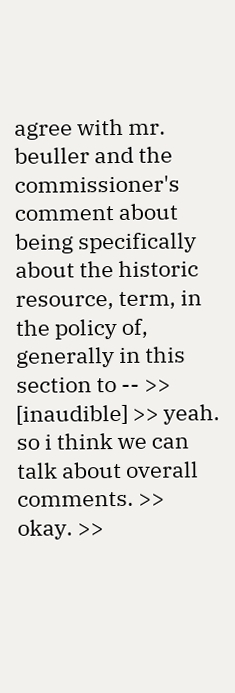agree with mr. beuller and the commissioner's comment about being specifically about the historic resource, term, in the policy of, generally in this section to -- >> [inaudible] >> yeah. so i think we can talk about overall comments. >> okay. >>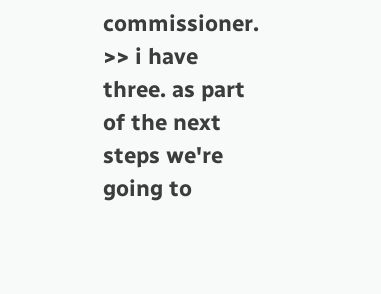commissioner. >> i have three. as part of the next steps we're going to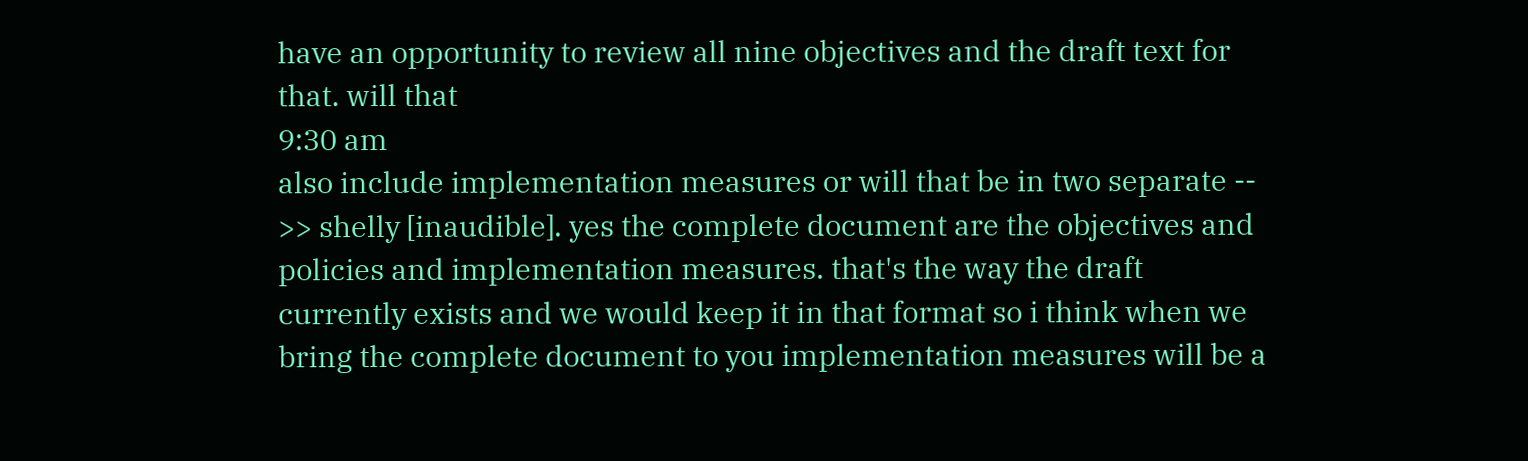have an opportunity to review all nine objectives and the draft text for that. will that
9:30 am
also include implementation measures or will that be in two separate -- >> shelly [inaudible]. yes the complete document are the objectives and policies and implementation measures. that's the way the draft currently exists and we would keep it in that format so i think when we bring the complete document to you implementation measures will be a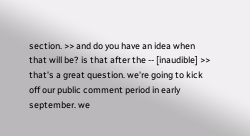section. >> and do you have an idea when that will be? is that after the -- [inaudible] >> that's a great question. we're going to kick off our public comment period in early september. we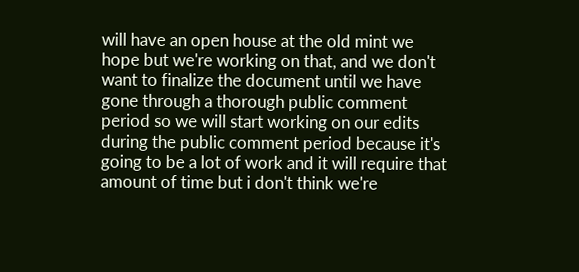will have an open house at the old mint we hope but we're working on that, and we don't want to finalize the document until we have gone through a thorough public comment period so we will start working on our edits during the public comment period because it's going to be a lot of work and it will require that amount of time but i don't think we're